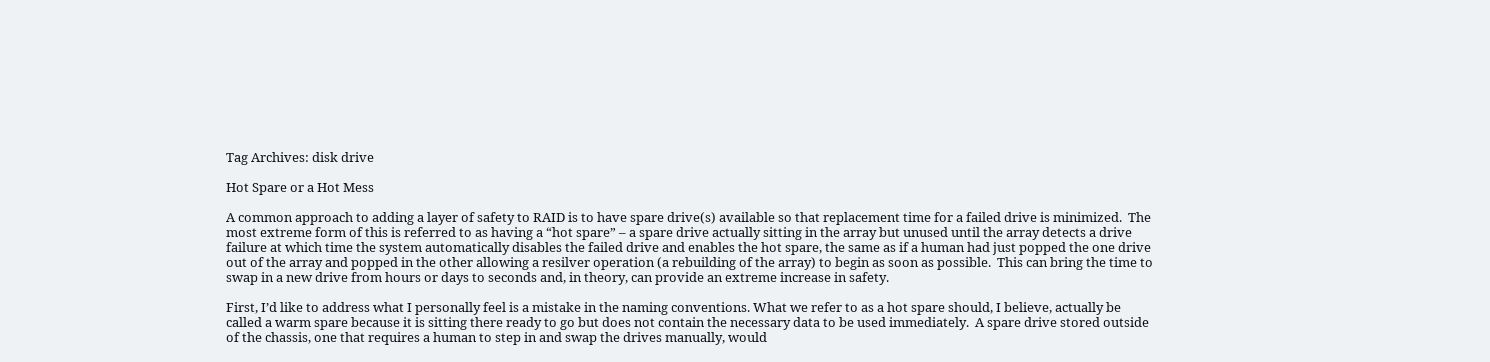Tag Archives: disk drive

Hot Spare or a Hot Mess

A common approach to adding a layer of safety to RAID is to have spare drive(s) available so that replacement time for a failed drive is minimized.  The most extreme form of this is referred to as having a “hot spare” – a spare drive actually sitting in the array but unused until the array detects a drive failure at which time the system automatically disables the failed drive and enables the hot spare, the same as if a human had just popped the one drive out of the array and popped in the other allowing a resilver operation (a rebuilding of the array) to begin as soon as possible.  This can bring the time to swap in a new drive from hours or days to seconds and, in theory, can provide an extreme increase in safety.

First, I’d like to address what I personally feel is a mistake in the naming conventions. What we refer to as a hot spare should, I believe, actually be called a warm spare because it is sitting there ready to go but does not contain the necessary data to be used immediately.  A spare drive stored outside of the chassis, one that requires a human to step in and swap the drives manually, would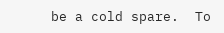be a cold spare.  To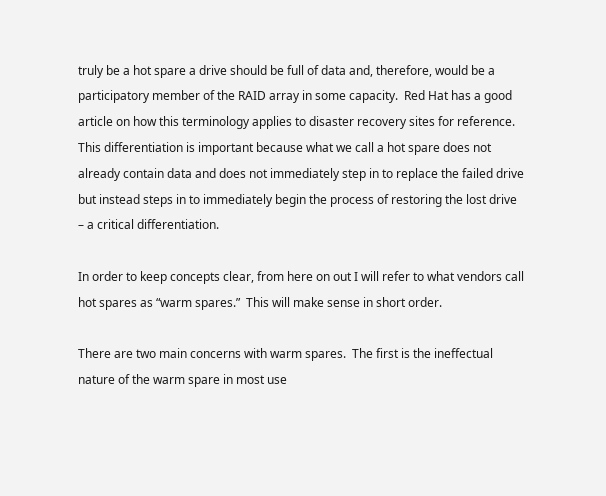truly be a hot spare a drive should be full of data and, therefore, would be a participatory member of the RAID array in some capacity.  Red Hat has a good article on how this terminology applies to disaster recovery sites for reference.  This differentiation is important because what we call a hot spare does not already contain data and does not immediately step in to replace the failed drive but instead steps in to immediately begin the process of restoring the lost drive – a critical differentiation.

In order to keep concepts clear, from here on out I will refer to what vendors call hot spares as “warm spares.”  This will make sense in short order.

There are two main concerns with warm spares.  The first is the ineffectual nature of the warm spare in most use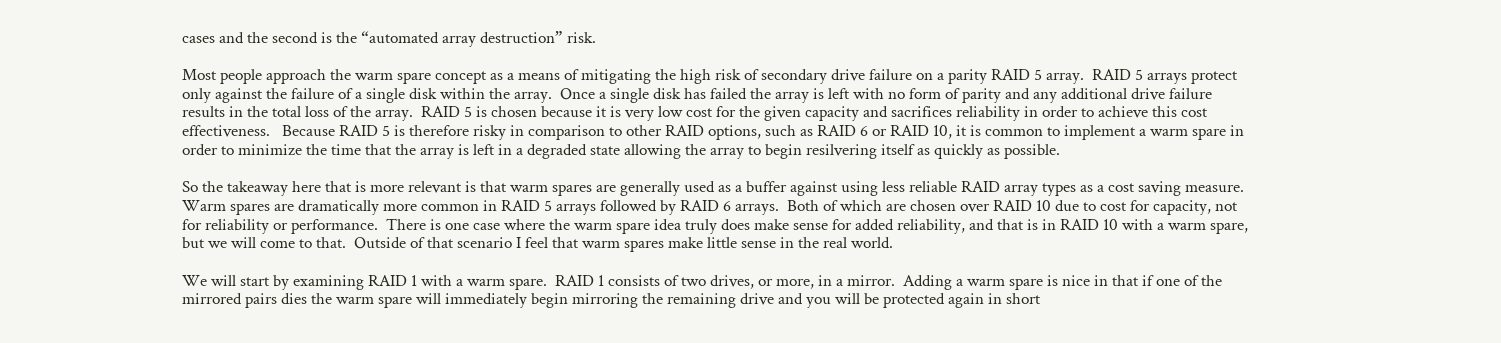cases and the second is the “automated array destruction” risk.

Most people approach the warm spare concept as a means of mitigating the high risk of secondary drive failure on a parity RAID 5 array.  RAID 5 arrays protect only against the failure of a single disk within the array.  Once a single disk has failed the array is left with no form of parity and any additional drive failure results in the total loss of the array.  RAID 5 is chosen because it is very low cost for the given capacity and sacrifices reliability in order to achieve this cost effectiveness.   Because RAID 5 is therefore risky in comparison to other RAID options, such as RAID 6 or RAID 10, it is common to implement a warm spare in order to minimize the time that the array is left in a degraded state allowing the array to begin resilvering itself as quickly as possible.

So the takeaway here that is more relevant is that warm spares are generally used as a buffer against using less reliable RAID array types as a cost saving measure.  Warm spares are dramatically more common in RAID 5 arrays followed by RAID 6 arrays.  Both of which are chosen over RAID 10 due to cost for capacity, not for reliability or performance.  There is one case where the warm spare idea truly does make sense for added reliability, and that is in RAID 10 with a warm spare, but we will come to that.  Outside of that scenario I feel that warm spares make little sense in the real world.

We will start by examining RAID 1 with a warm spare.  RAID 1 consists of two drives, or more, in a mirror.  Adding a warm spare is nice in that if one of the mirrored pairs dies the warm spare will immediately begin mirroring the remaining drive and you will be protected again in short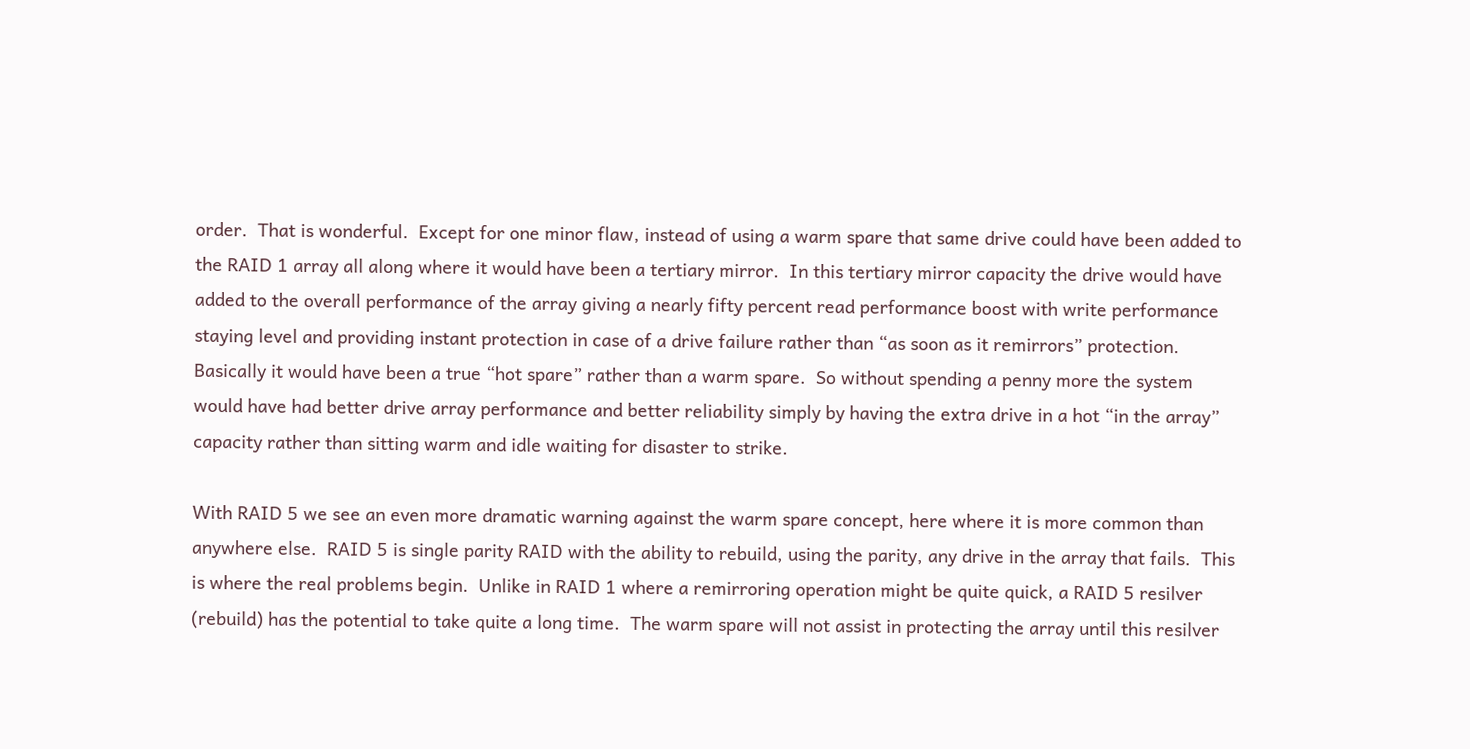order.  That is wonderful.  Except for one minor flaw, instead of using a warm spare that same drive could have been added to the RAID 1 array all along where it would have been a tertiary mirror.  In this tertiary mirror capacity the drive would have added to the overall performance of the array giving a nearly fifty percent read performance boost with write performance staying level and providing instant protection in case of a drive failure rather than “as soon as it remirrors” protection.  Basically it would have been a true “hot spare” rather than a warm spare.  So without spending a penny more the system would have had better drive array performance and better reliability simply by having the extra drive in a hot “in the array” capacity rather than sitting warm and idle waiting for disaster to strike.

With RAID 5 we see an even more dramatic warning against the warm spare concept, here where it is more common than anywhere else.  RAID 5 is single parity RAID with the ability to rebuild, using the parity, any drive in the array that fails.  This is where the real problems begin.  Unlike in RAID 1 where a remirroring operation might be quite quick, a RAID 5 resilver (rebuild) has the potential to take quite a long time.  The warm spare will not assist in protecting the array until this resilver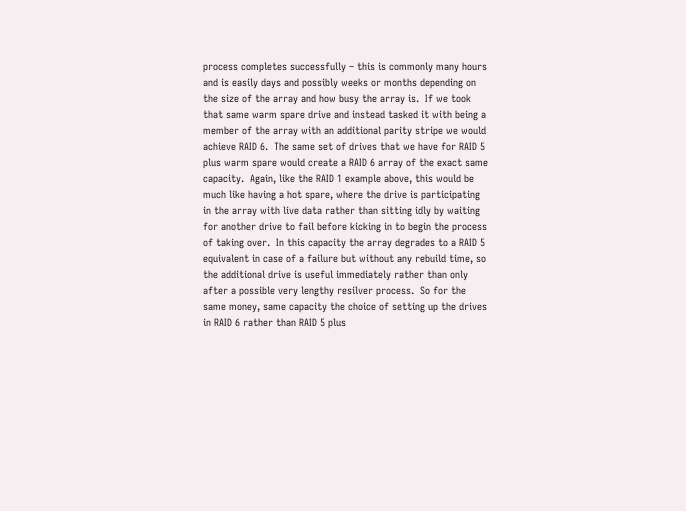process completes successfully – this is commonly many hours and is easily days and possibly weeks or months depending on the size of the array and how busy the array is.  If we took that same warm spare drive and instead tasked it with being a member of the array with an additional parity stripe we would achieve RAID 6.  The same set of drives that we have for RAID 5 plus warm spare would create a RAID 6 array of the exact same capacity.  Again, like the RAID 1 example above, this would be much like having a hot spare, where the drive is participating in the array with live data rather than sitting idly by waiting for another drive to fail before kicking in to begin the process of taking over.  In this capacity the array degrades to a RAID 5 equivalent in case of a failure but without any rebuild time, so the additional drive is useful immediately rather than only after a possible very lengthy resilver process.  So for the same money, same capacity the choice of setting up the drives in RAID 6 rather than RAID 5 plus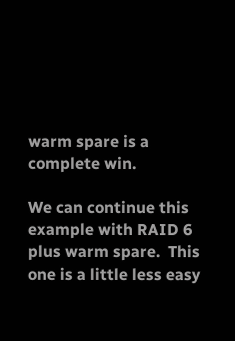warm spare is a complete win.

We can continue this example with RAID 6 plus warm spare.  This one is a little less easy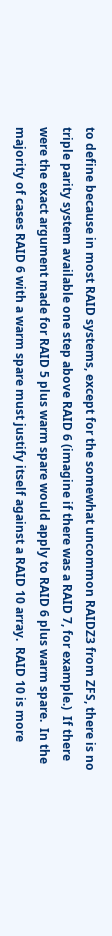to define because in most RAID systems, except for the somewhat uncommon RAIDZ3 from ZFS, there is no triple parity system available one step above RAID 6 (imagine if there was a RAID 7, for example.)  If there were the exact argument made for RAID 5 plus warm spare would apply to RAID 6 plus warm spare.  In the majority of cases RAID 6 with a warm spare must justify itself against a RAID 10 array.  RAID 10 is more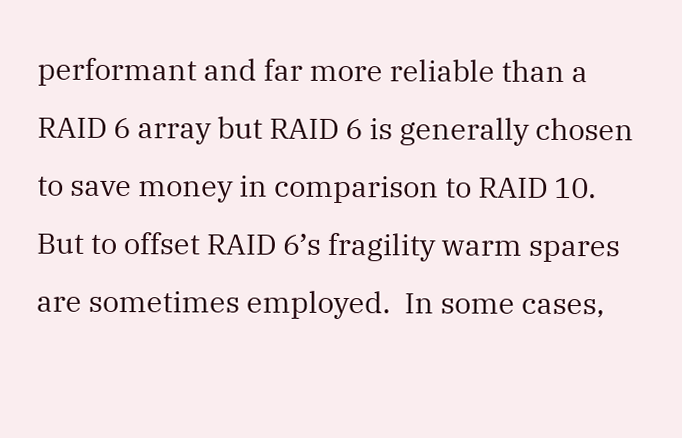performant and far more reliable than a RAID 6 array but RAID 6 is generally chosen to save money in comparison to RAID 10.  But to offset RAID 6’s fragility warm spares are sometimes employed.  In some cases,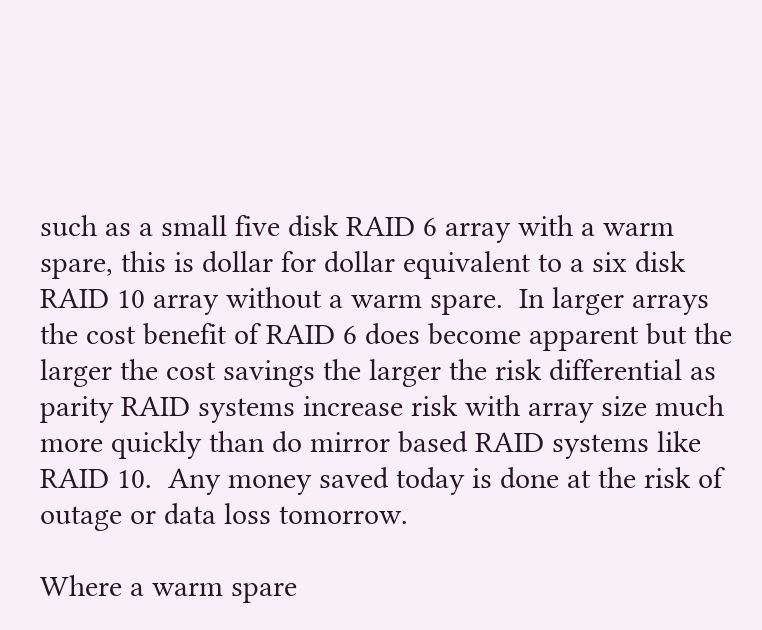such as a small five disk RAID 6 array with a warm spare, this is dollar for dollar equivalent to a six disk RAID 10 array without a warm spare.  In larger arrays the cost benefit of RAID 6 does become apparent but the larger the cost savings the larger the risk differential as parity RAID systems increase risk with array size much more quickly than do mirror based RAID systems like RAID 10.  Any money saved today is done at the risk of outage or data loss tomorrow.

Where a warm spare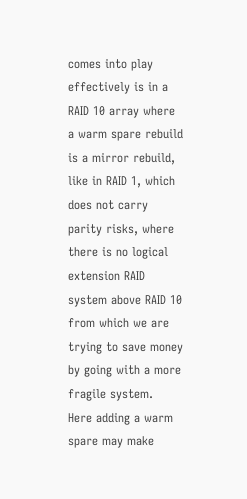comes into play effectively is in a RAID 10 array where a warm spare rebuild is a mirror rebuild, like in RAID 1, which does not carry parity risks, where there is no logical extension RAID system above RAID 10 from which we are trying to save money by going with a more fragile system.  Here adding a warm spare may make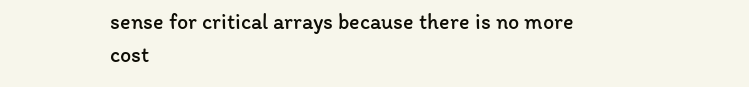sense for critical arrays because there is no more cost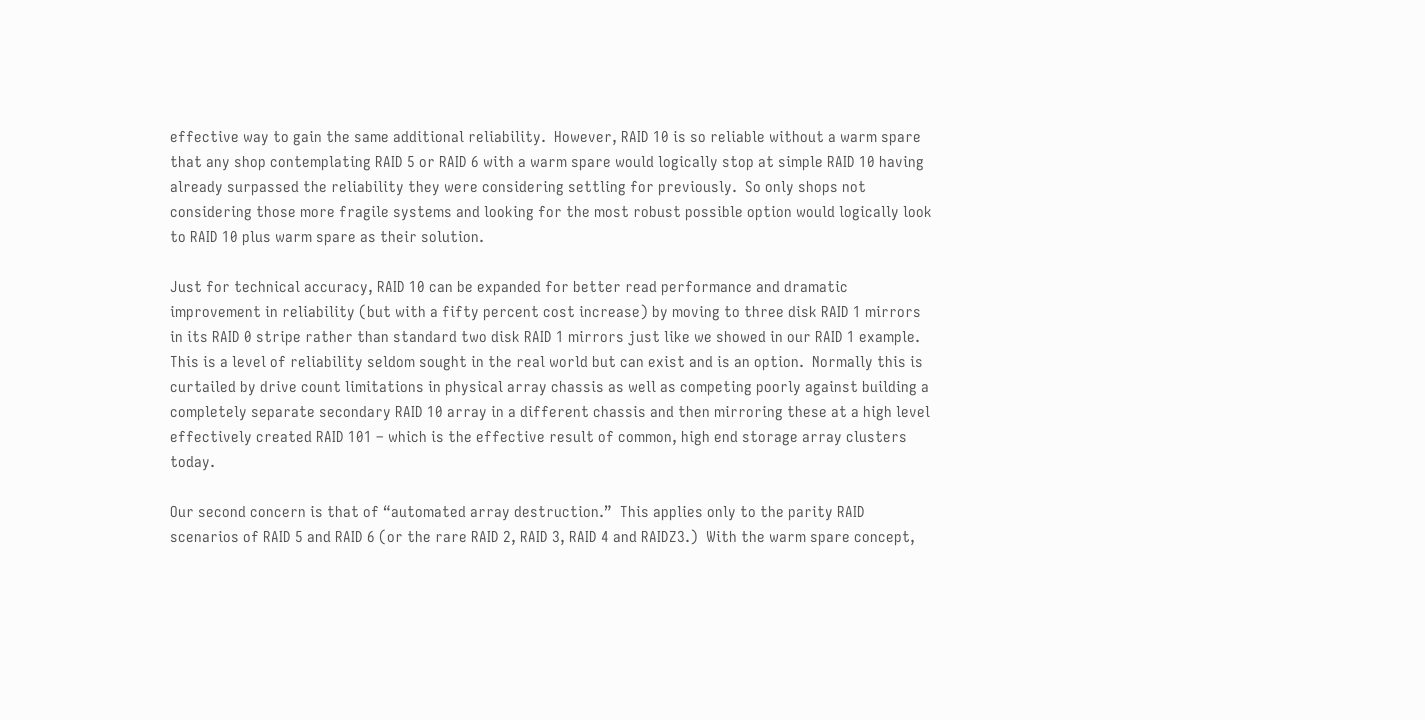effective way to gain the same additional reliability.  However, RAID 10 is so reliable without a warm spare that any shop contemplating RAID 5 or RAID 6 with a warm spare would logically stop at simple RAID 10 having already surpassed the reliability they were considering settling for previously.  So only shops not considering those more fragile systems and looking for the most robust possible option would logically look to RAID 10 plus warm spare as their solution.

Just for technical accuracy, RAID 10 can be expanded for better read performance and dramatic improvement in reliability (but with a fifty percent cost increase) by moving to three disk RAID 1 mirrors in its RAID 0 stripe rather than standard two disk RAID 1 mirrors just like we showed in our RAID 1 example.  This is a level of reliability seldom sought in the real world but can exist and is an option.  Normally this is curtailed by drive count limitations in physical array chassis as well as competing poorly against building a completely separate secondary RAID 10 array in a different chassis and then mirroring these at a high level effectively created RAID 101 – which is the effective result of common, high end storage array clusters today.

Our second concern is that of “automated array destruction.”  This applies only to the parity RAID scenarios of RAID 5 and RAID 6 (or the rare RAID 2, RAID 3, RAID 4 and RAIDZ3.)  With the warm spare concept,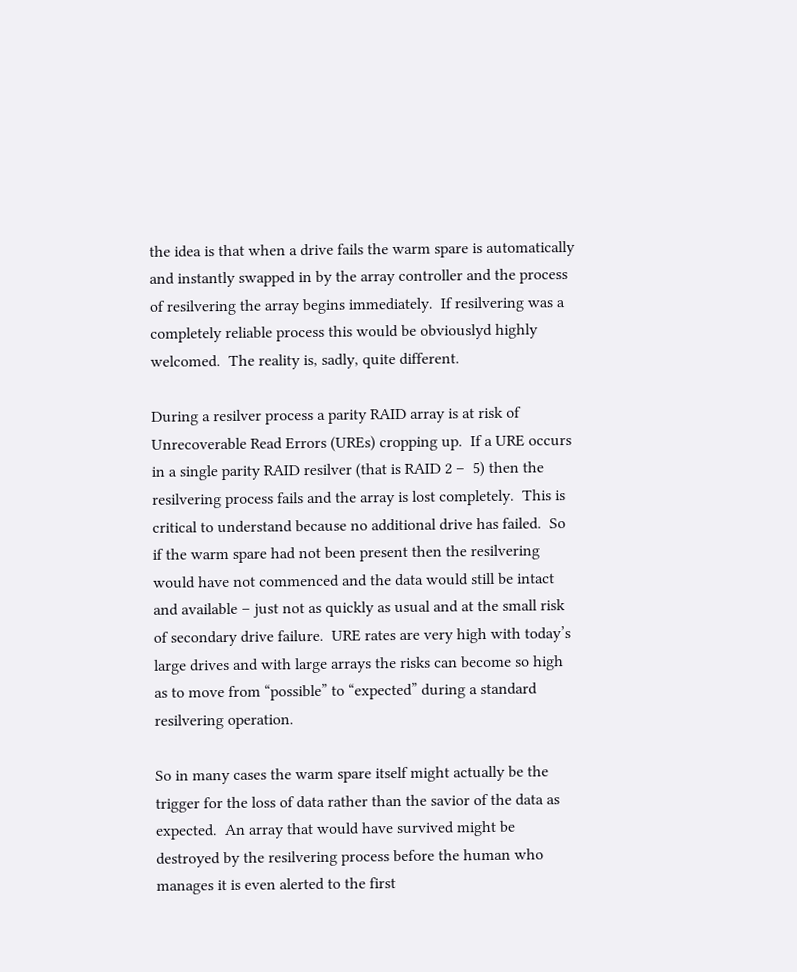the idea is that when a drive fails the warm spare is automatically and instantly swapped in by the array controller and the process of resilvering the array begins immediately.  If resilvering was a completely reliable process this would be obviouslyd highly welcomed.  The reality is, sadly, quite different.

During a resilver process a parity RAID array is at risk of Unrecoverable Read Errors (UREs) cropping up.  If a URE occurs in a single parity RAID resilver (that is RAID 2 –  5) then the resilvering process fails and the array is lost completely.  This is critical to understand because no additional drive has failed.  So if the warm spare had not been present then the resilvering would have not commenced and the data would still be intact and available – just not as quickly as usual and at the small risk of secondary drive failure.  URE rates are very high with today’s large drives and with large arrays the risks can become so high as to move from “possible” to “expected” during a standard resilvering operation.

So in many cases the warm spare itself might actually be the trigger for the loss of data rather than the savior of the data as expected.  An array that would have survived might be destroyed by the resilvering process before the human who manages it is even alerted to the first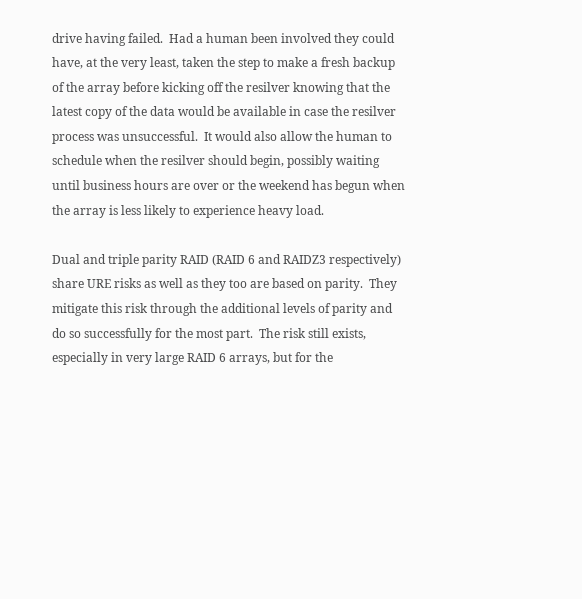drive having failed.  Had a human been involved they could have, at the very least, taken the step to make a fresh backup of the array before kicking off the resilver knowing that the latest copy of the data would be available in case the resilver process was unsuccessful.  It would also allow the human to schedule when the resilver should begin, possibly waiting until business hours are over or the weekend has begun when the array is less likely to experience heavy load.

Dual and triple parity RAID (RAID 6 and RAIDZ3 respectively) share URE risks as well as they too are based on parity.  They mitigate this risk through the additional levels of parity and do so successfully for the most part.  The risk still exists, especially in very large RAID 6 arrays, but for the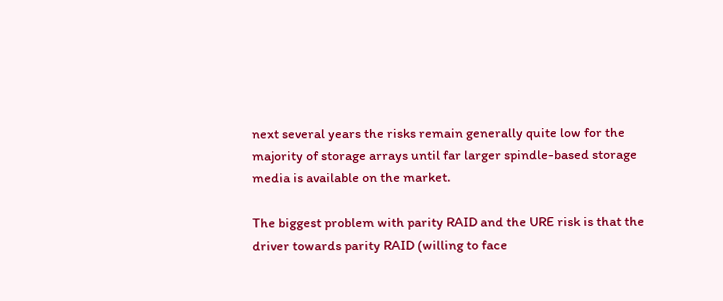next several years the risks remain generally quite low for the majority of storage arrays until far larger spindle-based storage media is available on the market.

The biggest problem with parity RAID and the URE risk is that the driver towards parity RAID (willing to face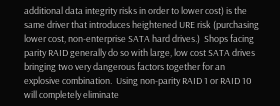additional data integrity risks in order to lower cost) is the same driver that introduces heightened URE risk (purchasing lower cost, non-enterprise SATA hard drives.)  Shops facing parity RAID generally do so with large, low cost SATA drives bringing two very dangerous factors together for an explosive combination.  Using non-parity RAID 1 or RAID 10 will completely eliminate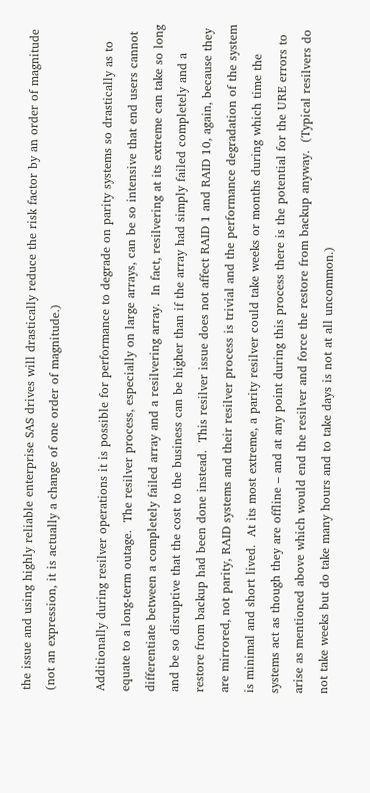the issue and using highly reliable enterprise SAS drives will drastically reduce the risk factor by an order of magnitude (not an expression, it is actually a change of one order of magnitude.)

Additionally during resilver operations it is possible for performance to degrade on parity systems so drastically as to equate to a long-term outage.  The resilver process, especially on large arrays, can be so intensive that end users cannot differentiate between a completely failed array and a resilvering array.  In fact, resilvering at its extreme can take so long and be so disruptive that the cost to the business can be higher than if the array had simply failed completely and a restore from backup had been done instead.  This resilver issue does not affect RAID 1 and RAID 10, again, because they are mirrored, not parity, RAID systems and their resilver process is trivial and the performance degradation of the system is minimal and short lived.  At its most extreme, a parity resilver could take weeks or months during which time the systems act as though they are offline – and at any point during this process there is the potential for the URE errors to arise as mentioned above which would end the resilver and force the restore from backup anyway.  (Typical resilvers do not take weeks but do take many hours and to take days is not at all uncommon.)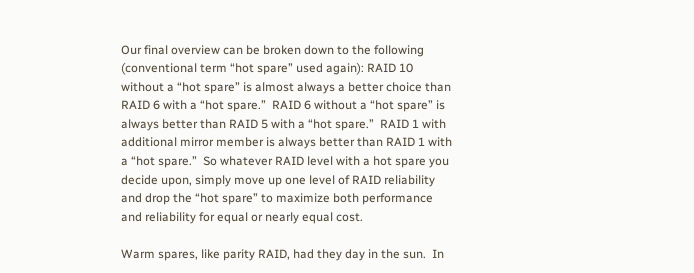Our final overview can be broken down to the following (conventional term “hot spare” used again): RAID 10 without a “hot spare” is almost always a better choice than RAID 6 with a “hot spare.”  RAID 6 without a “hot spare” is always better than RAID 5 with a “hot spare.”  RAID 1 with additional mirror member is always better than RAID 1 with a “hot spare.”  So whatever RAID level with a hot spare you decide upon, simply move up one level of RAID reliability and drop the “hot spare” to maximize both performance and reliability for equal or nearly equal cost.

Warm spares, like parity RAID, had they day in the sun.  In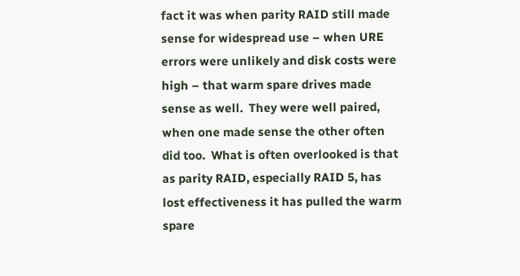fact it was when parity RAID still made sense for widespread use – when URE errors were unlikely and disk costs were high – that warm spare drives made sense as well.  They were well paired, when one made sense the other often did too.  What is often overlooked is that as parity RAID, especially RAID 5, has lost effectiveness it has pulled the warm spare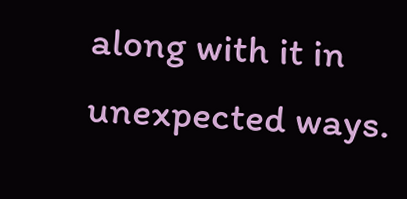along with it in unexpected ways.